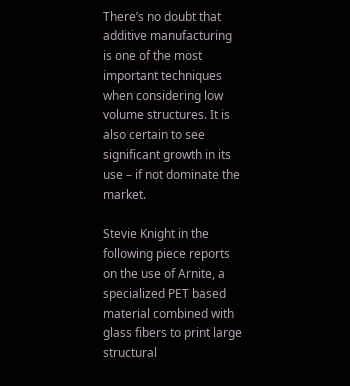There’s no doubt that additive manufacturing is one of the most important techniques when considering low volume structures. It is also certain to see significant growth in its use – if not dominate the market.

Stevie Knight in the following piece reports on the use of Arnite, a specialized PET based material combined with glass fibers to print large structural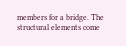members for a bridge. The structural elements come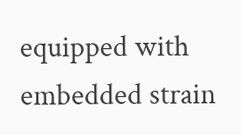equipped with embedded strain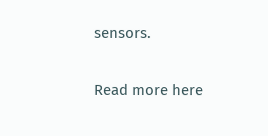sensors.

Read more here